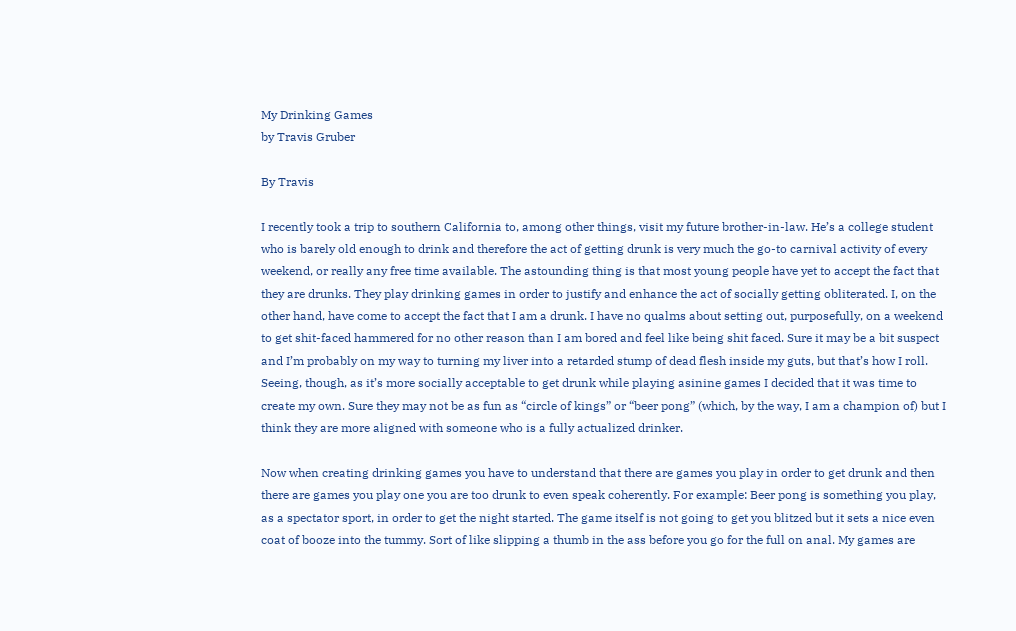My Drinking Games
by Travis Gruber

By Travis

I recently took a trip to southern California to, among other things, visit my future brother-in-law. He’s a college student who is barely old enough to drink and therefore the act of getting drunk is very much the go-to carnival activity of every weekend, or really any free time available. The astounding thing is that most young people have yet to accept the fact that they are drunks. They play drinking games in order to justify and enhance the act of socially getting obliterated. I, on the other hand, have come to accept the fact that I am a drunk. I have no qualms about setting out, purposefully, on a weekend to get shit-faced hammered for no other reason than I am bored and feel like being shit faced. Sure it may be a bit suspect and I’m probably on my way to turning my liver into a retarded stump of dead flesh inside my guts, but that’s how I roll. Seeing, though, as it’s more socially acceptable to get drunk while playing asinine games I decided that it was time to create my own. Sure they may not be as fun as “circle of kings” or “beer pong” (which, by the way, I am a champion of) but I think they are more aligned with someone who is a fully actualized drinker.

Now when creating drinking games you have to understand that there are games you play in order to get drunk and then there are games you play one you are too drunk to even speak coherently. For example: Beer pong is something you play, as a spectator sport, in order to get the night started. The game itself is not going to get you blitzed but it sets a nice even coat of booze into the tummy. Sort of like slipping a thumb in the ass before you go for the full on anal. My games are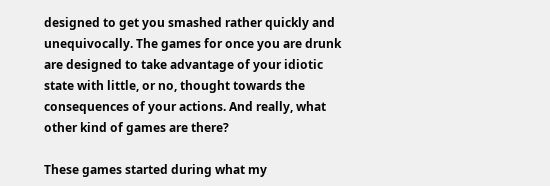designed to get you smashed rather quickly and unequivocally. The games for once you are drunk are designed to take advantage of your idiotic state with little, or no, thought towards the consequences of your actions. And really, what other kind of games are there?

These games started during what my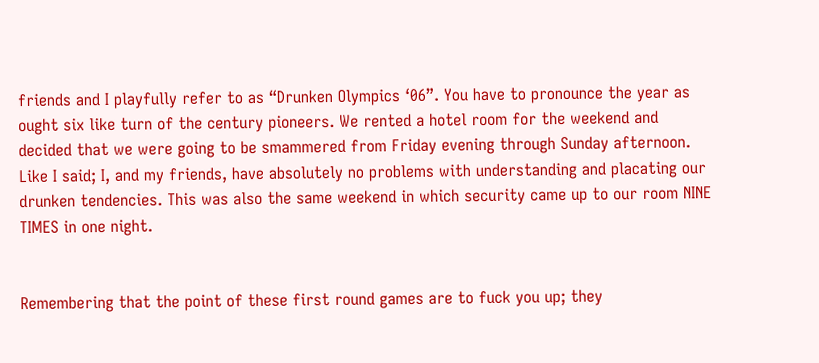friends and I playfully refer to as “Drunken Olympics ‘06”. You have to pronounce the year as ought six like turn of the century pioneers. We rented a hotel room for the weekend and decided that we were going to be smammered from Friday evening through Sunday afternoon. Like I said; I, and my friends, have absolutely no problems with understanding and placating our drunken tendencies. This was also the same weekend in which security came up to our room NINE TIMES in one night.


Remembering that the point of these first round games are to fuck you up; they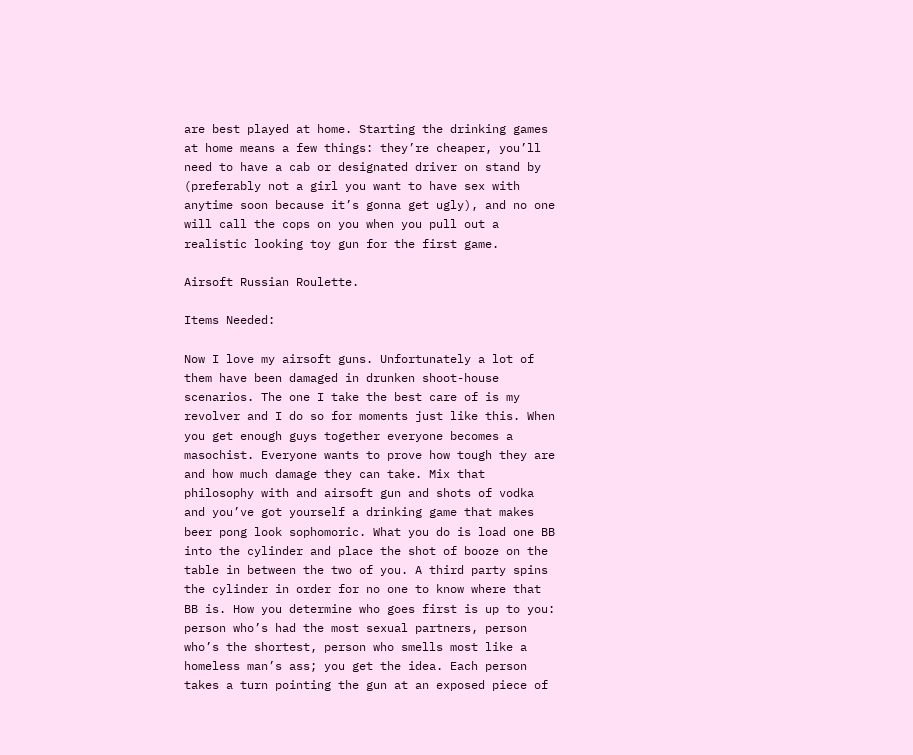are best played at home. Starting the drinking games at home means a few things: they’re cheaper, you’ll need to have a cab or designated driver on stand by (preferably not a girl you want to have sex with anytime soon because it’s gonna get ugly), and no one will call the cops on you when you pull out a realistic looking toy gun for the first game.

Airsoft Russian Roulette.

Items Needed:

Now I love my airsoft guns. Unfortunately a lot of them have been damaged in drunken shoot-house scenarios. The one I take the best care of is my revolver and I do so for moments just like this. When you get enough guys together everyone becomes a masochist. Everyone wants to prove how tough they are and how much damage they can take. Mix that philosophy with and airsoft gun and shots of vodka and you’ve got yourself a drinking game that makes beer pong look sophomoric. What you do is load one BB into the cylinder and place the shot of booze on the table in between the two of you. A third party spins the cylinder in order for no one to know where that BB is. How you determine who goes first is up to you: person who’s had the most sexual partners, person who’s the shortest, person who smells most like a homeless man’s ass; you get the idea. Each person takes a turn pointing the gun at an exposed piece of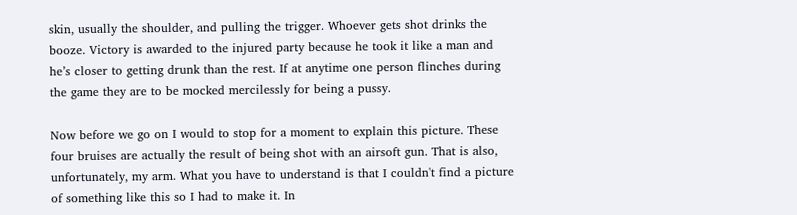skin, usually the shoulder, and pulling the trigger. Whoever gets shot drinks the booze. Victory is awarded to the injured party because he took it like a man and he’s closer to getting drunk than the rest. If at anytime one person flinches during the game they are to be mocked mercilessly for being a pussy.

Now before we go on I would to stop for a moment to explain this picture. These four bruises are actually the result of being shot with an airsoft gun. That is also, unfortunately, my arm. What you have to understand is that I couldn't find a picture of something like this so I had to make it. In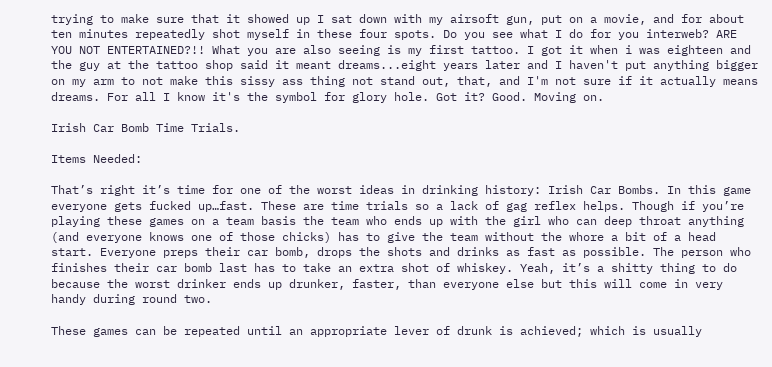trying to make sure that it showed up I sat down with my airsoft gun, put on a movie, and for about ten minutes repeatedly shot myself in these four spots. Do you see what I do for you interweb? ARE YOU NOT ENTERTAINED?!! What you are also seeing is my first tattoo. I got it when i was eighteen and the guy at the tattoo shop said it meant dreams...eight years later and I haven't put anything bigger on my arm to not make this sissy ass thing not stand out, that, and I'm not sure if it actually means dreams. For all I know it's the symbol for glory hole. Got it? Good. Moving on.

Irish Car Bomb Time Trials.

Items Needed:

That’s right it’s time for one of the worst ideas in drinking history: Irish Car Bombs. In this game everyone gets fucked up…fast. These are time trials so a lack of gag reflex helps. Though if you’re playing these games on a team basis the team who ends up with the girl who can deep throat anything (and everyone knows one of those chicks) has to give the team without the whore a bit of a head start. Everyone preps their car bomb, drops the shots and drinks as fast as possible. The person who finishes their car bomb last has to take an extra shot of whiskey. Yeah, it’s a shitty thing to do because the worst drinker ends up drunker, faster, than everyone else but this will come in very handy during round two.

These games can be repeated until an appropriate lever of drunk is achieved; which is usually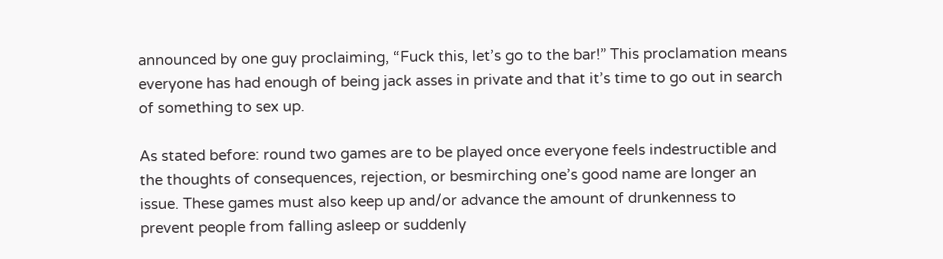announced by one guy proclaiming, “Fuck this, let’s go to the bar!” This proclamation means everyone has had enough of being jack asses in private and that it’s time to go out in search of something to sex up.

As stated before: round two games are to be played once everyone feels indestructible and the thoughts of consequences, rejection, or besmirching one’s good name are longer an issue. These games must also keep up and/or advance the amount of drunkenness to prevent people from falling asleep or suddenly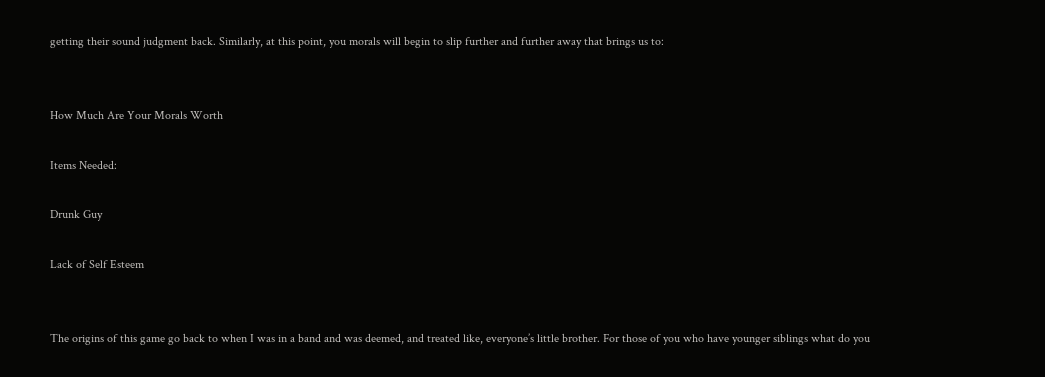getting their sound judgment back. Similarly, at this point, you morals will begin to slip further and further away that brings us to:


How Much Are Your Morals Worth

Items Needed:

Drunk Guy

Lack of Self Esteem


The origins of this game go back to when I was in a band and was deemed, and treated like, everyone’s little brother. For those of you who have younger siblings what do you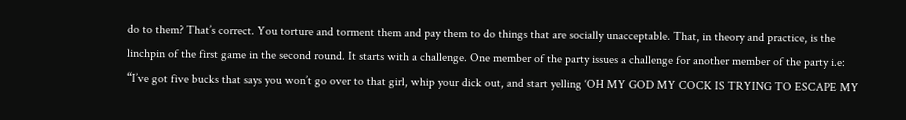do to them? That’s correct. You torture and torment them and pay them to do things that are socially unacceptable. That, in theory and practice, is the linchpin of the first game in the second round. It starts with a challenge. One member of the party issues a challenge for another member of the party i.e: “I’ve got five bucks that says you won’t go over to that girl, whip your dick out, and start yelling ‘OH MY GOD MY COCK IS TRYING TO ESCAPE MY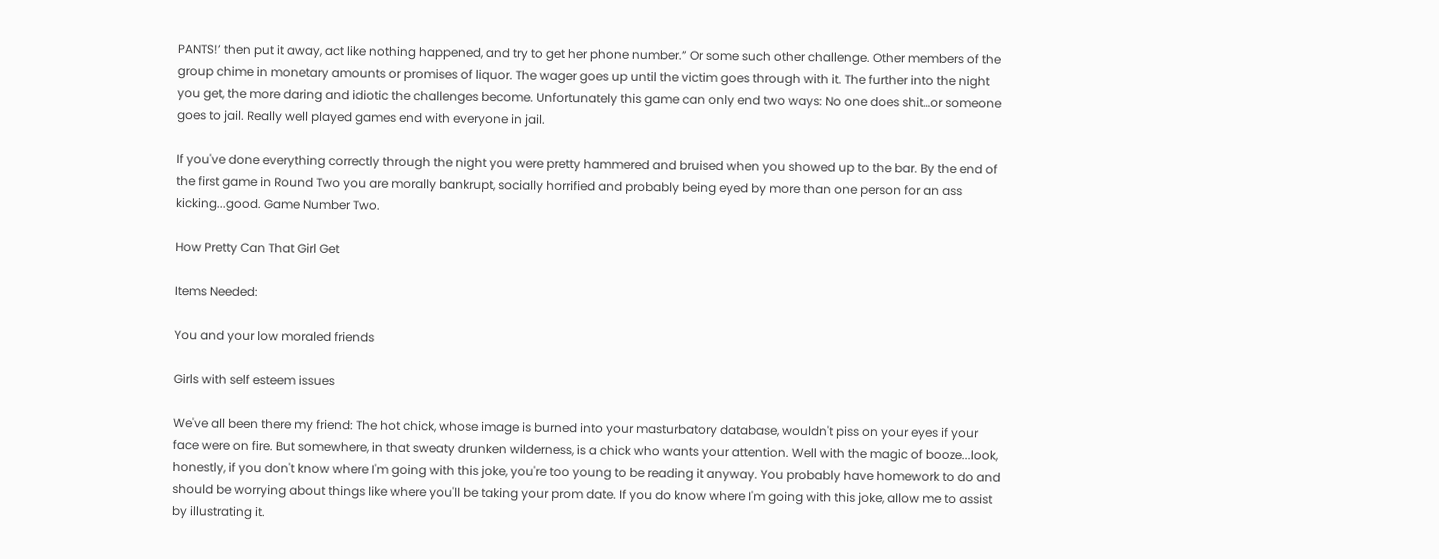PANTS!’ then put it away, act like nothing happened, and try to get her phone number.” Or some such other challenge. Other members of the group chime in monetary amounts or promises of liquor. The wager goes up until the victim goes through with it. The further into the night you get, the more daring and idiotic the challenges become. Unfortunately this game can only end two ways: No one does shit…or someone goes to jail. Really well played games end with everyone in jail.

If you've done everything correctly through the night you were pretty hammered and bruised when you showed up to the bar. By the end of the first game in Round Two you are morally bankrupt, socially horrified and probably being eyed by more than one person for an ass kicking...good. Game Number Two.

How Pretty Can That Girl Get

Items Needed:

You and your low moraled friends

Girls with self esteem issues

We've all been there my friend: The hot chick, whose image is burned into your masturbatory database, wouldn't piss on your eyes if your face were on fire. But somewhere, in that sweaty drunken wilderness, is a chick who wants your attention. Well with the magic of booze...look, honestly, if you don't know where I'm going with this joke, you're too young to be reading it anyway. You probably have homework to do and should be worrying about things like where you'll be taking your prom date. If you do know where I'm going with this joke, allow me to assist by illustrating it.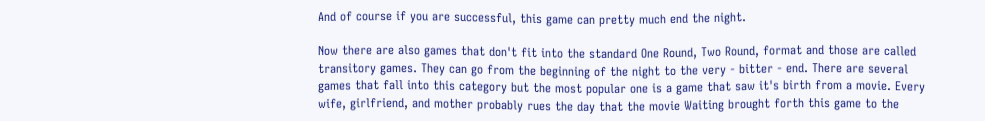And of course if you are successful, this game can pretty much end the night.

Now there are also games that don't fit into the standard One Round, Two Round, format and those are called transitory games. They can go from the beginning of the night to the very - bitter - end. There are several games that fall into this category but the most popular one is a game that saw it's birth from a movie. Every wife, girlfriend, and mother probably rues the day that the movie Waiting brought forth this game to the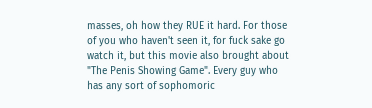masses, oh how they RUE it hard. For those of you who haven't seen it, for fuck sake go watch it, but this movie also brought about "The Penis Showing Game". Every guy who has any sort of sophomoric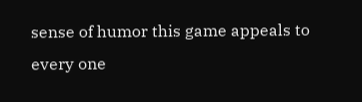sense of humor this game appeals to every one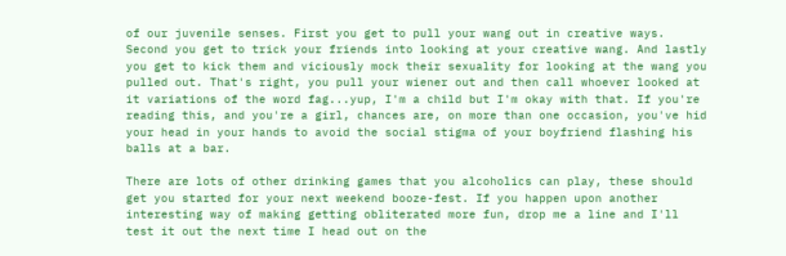of our juvenile senses. First you get to pull your wang out in creative ways. Second you get to trick your friends into looking at your creative wang. And lastly you get to kick them and viciously mock their sexuality for looking at the wang you pulled out. That's right, you pull your wiener out and then call whoever looked at it variations of the word fag...yup, I'm a child but I'm okay with that. If you're reading this, and you're a girl, chances are, on more than one occasion, you've hid your head in your hands to avoid the social stigma of your boyfriend flashing his balls at a bar.

There are lots of other drinking games that you alcoholics can play, these should get you started for your next weekend booze-fest. If you happen upon another interesting way of making getting obliterated more fun, drop me a line and I'll test it out the next time I head out on the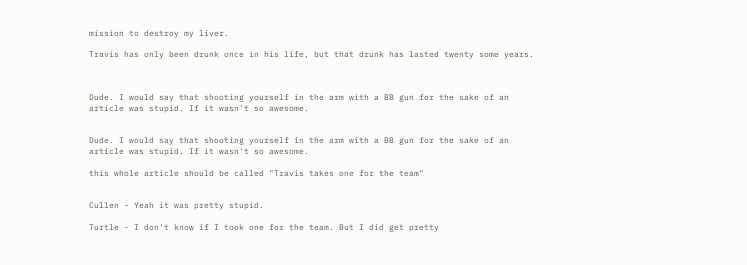mission to destroy my liver.

Travis has only been drunk once in his life, but that drunk has lasted twenty some years.



Dude. I would say that shooting yourself in the arm with a BB gun for the sake of an article was stupid. If it wasn't so awesome.


Dude. I would say that shooting yourself in the arm with a BB gun for the sake of an article was stupid. If it wasn't so awesome.

this whole article should be called "Travis takes one for the team"


Cullen - Yeah it was pretty stupid.

Turtle - I don't know if I took one for the team. But I did get pretty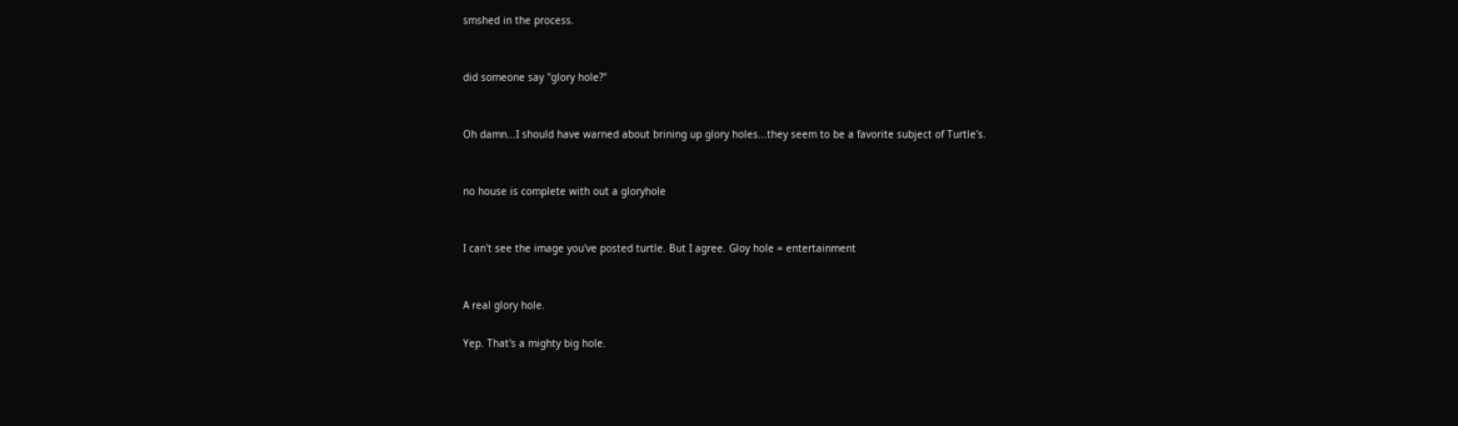smshed in the process.


did someone say "glory hole?"


Oh damn...I should have warned about brining up glory holes...they seem to be a favorite subject of Turtle's.


no house is complete with out a gloryhole


I can't see the image you've posted turtle. But I agree. Gloy hole = entertainment


A real glory hole.

Yep. That's a mighty big hole.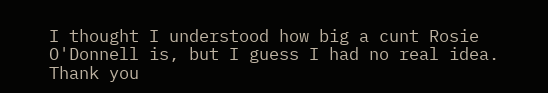I thought I understood how big a cunt Rosie O'Donnell is, but I guess I had no real idea. Thank you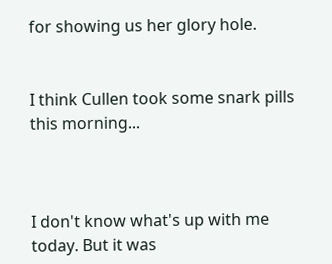for showing us her glory hole.


I think Cullen took some snark pills this morning...



I don't know what's up with me today. But it was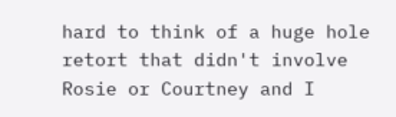hard to think of a huge hole retort that didn't involve Rosie or Courtney and I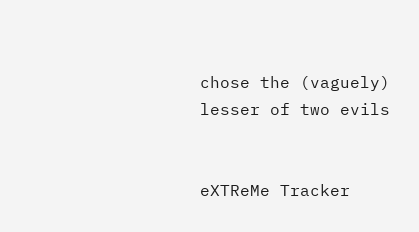chose the (vaguely) lesser of two evils


eXTReMe Tracker